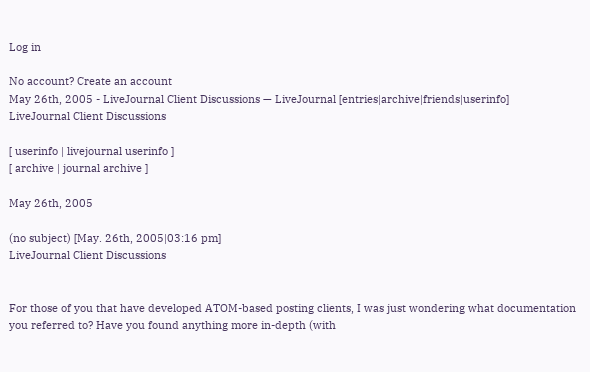Log in

No account? Create an account
May 26th, 2005 - LiveJournal Client Discussions — LiveJournal [entries|archive|friends|userinfo]
LiveJournal Client Discussions

[ userinfo | livejournal userinfo ]
[ archive | journal archive ]

May 26th, 2005

(no subject) [May. 26th, 2005|03:16 pm]
LiveJournal Client Discussions


For those of you that have developed ATOM-based posting clients, I was just wondering what documentation you referred to? Have you found anything more in-depth (with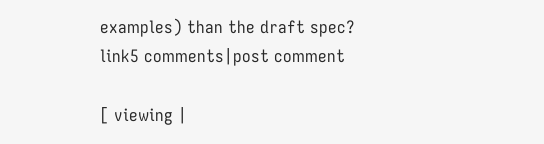examples) than the draft spec?
link5 comments|post comment

[ viewing |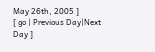May 26th, 2005 ]
[ go | Previous Day|Next Day ]